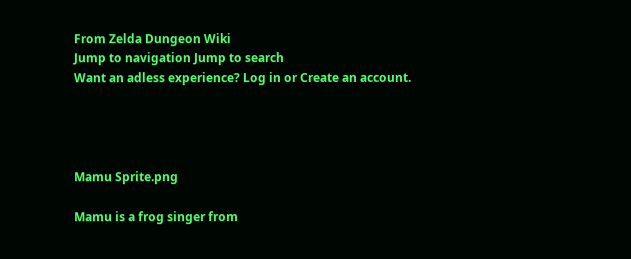From Zelda Dungeon Wiki
Jump to navigation Jump to search
Want an adless experience? Log in or Create an account.




Mamu Sprite.png

Mamu is a frog singer from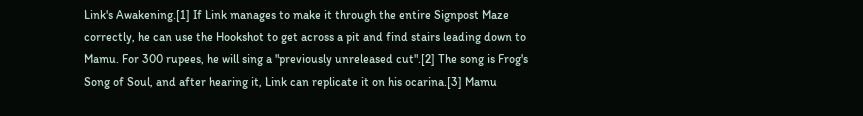Link's Awakening.[1] If Link manages to make it through the entire Signpost Maze correctly, he can use the Hookshot to get across a pit and find stairs leading down to Mamu. For 300 rupees, he will sing a "previously unreleased cut".[2] The song is Frog's Song of Soul, and after hearing it, Link can replicate it on his ocarina.[3] Mamu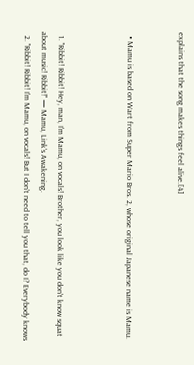explains that the song makes things feel alive.[4]


  • Mamu is based on Wart from Super Mario Bros. 2, whose original Japanese name is Mamu.



  1. "Ribbit! Ribbit! Hey, man, I'm Mamu, on vocals! Brother, you look like you don't know squat about music! Ribbit!" — Mamu, Link's Awakening.
  2. "Ribbit! Ribbit! I'm Mamu, on vocals! But I don't need to tell you that, do I? Everybody knows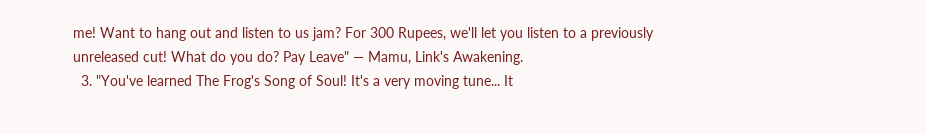me! Want to hang out and listen to us jam? For 300 Rupees, we'll let you listen to a previously unreleased cut! What do you do? Pay Leave" — Mamu, Link's Awakening.
  3. "You've learned The Frog's Song of Soul! It's a very moving tune... It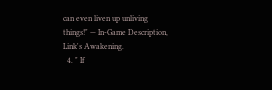can even liven up unliving things!" — In-Game Description, Link's Awakening.
  4. " If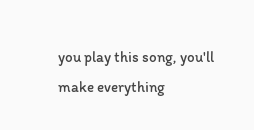you play this song, you'll make everything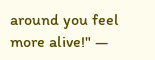around you feel more alive!" —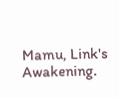Mamu, Link's Awakening.